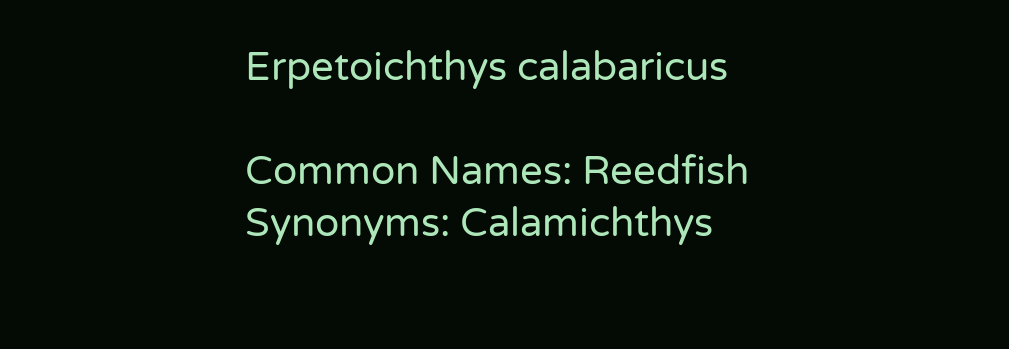Erpetoichthys calabaricus

Common Names: Reedfish
Synonyms: Calamichthys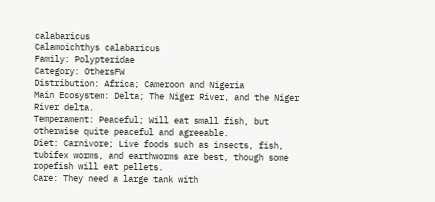calabaricus
Calamoichthys calabaricus
Family: Polypteridae
Category: OthersFW
Distribution: Africa; Cameroon and Nigeria
Main Ecosystem: Delta; The Niger River, and the Niger River delta.
Temperament: Peaceful; Will eat small fish, but otherwise quite peaceful and agreeable.
Diet: Carnivore; Live foods such as insects, fish, tubifex worms, and earthworms are best, though some ropefish will eat pellets.
Care: They need a large tank with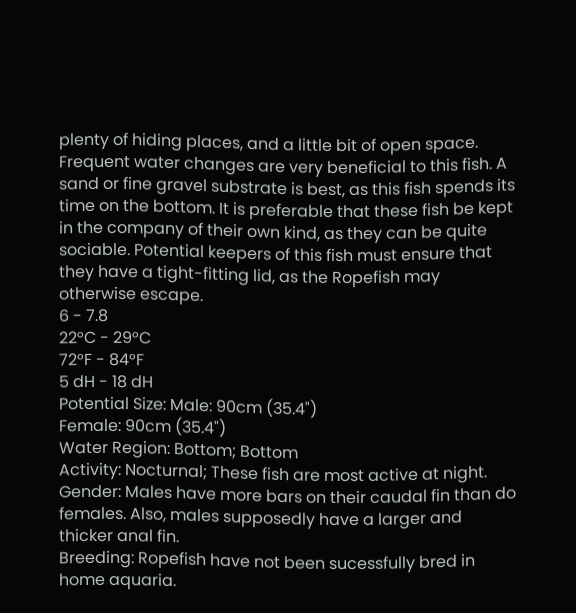plenty of hiding places, and a little bit of open space. Frequent water changes are very beneficial to this fish. A sand or fine gravel substrate is best, as this fish spends its time on the bottom. It is preferable that these fish be kept in the company of their own kind, as they can be quite sociable. Potential keepers of this fish must ensure that they have a tight-fitting lid, as the Ropefish may otherwise escape.
6 - 7.8
22°C - 29°C
72°F - 84°F
5 dH - 18 dH
Potential Size: Male: 90cm (35.4")
Female: 90cm (35.4")
Water Region: Bottom; Bottom
Activity: Nocturnal; These fish are most active at night.
Gender: Males have more bars on their caudal fin than do females. Also, males supposedly have a larger and thicker anal fin.
Breeding: Ropefish have not been sucessfully bred in home aquaria.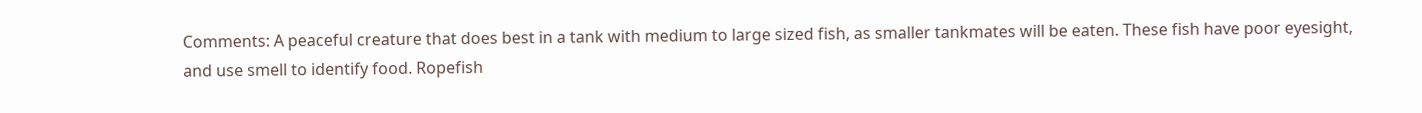Comments: A peaceful creature that does best in a tank with medium to large sized fish, as smaller tankmates will be eaten. These fish have poor eyesight, and use smell to identify food. Ropefish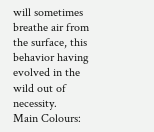will sometimes breathe air from the surface, this behavior having evolved in the wild out of necessity.
Main Colours: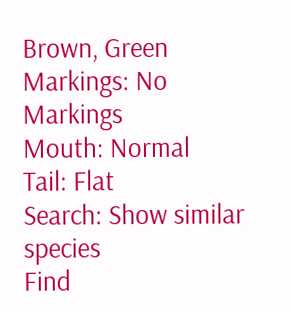Brown, Green
Markings: No Markings
Mouth: Normal
Tail: Flat
Search: Show similar species
Find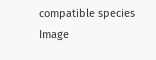compatible species
Image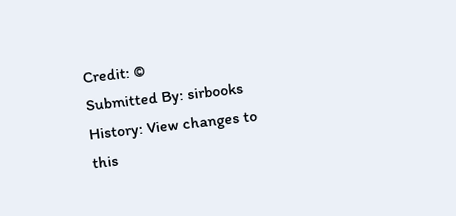Credit: ©
Submitted By: sirbooks
History: View changes to this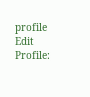profile
Edit Profile: